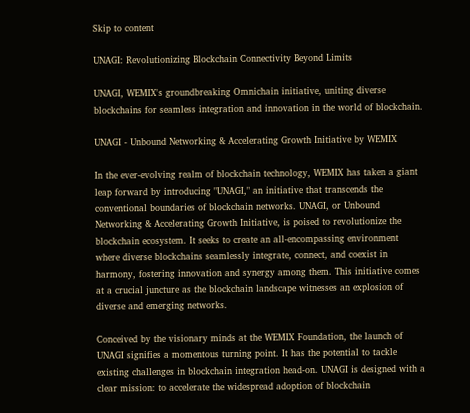Skip to content

UNAGI: Revolutionizing Blockchain Connectivity Beyond Limits

UNAGI, WEMIX's groundbreaking Omnichain initiative, uniting diverse blockchains for seamless integration and innovation in the world of blockchain.

UNAGI - Unbound Networking & Accelerating Growth Initiative by WEMIX

In the ever-evolving realm of blockchain technology, WEMIX has taken a giant leap forward by introducing "UNAGI," an initiative that transcends the conventional boundaries of blockchain networks. UNAGI, or Unbound Networking & Accelerating Growth Initiative, is poised to revolutionize the blockchain ecosystem. It seeks to create an all-encompassing environment where diverse blockchains seamlessly integrate, connect, and coexist in harmony, fostering innovation and synergy among them. This initiative comes at a crucial juncture as the blockchain landscape witnesses an explosion of diverse and emerging networks.

Conceived by the visionary minds at the WEMIX Foundation, the launch of UNAGI signifies a momentous turning point. It has the potential to tackle existing challenges in blockchain integration head-on. UNAGI is designed with a clear mission: to accelerate the widespread adoption of blockchain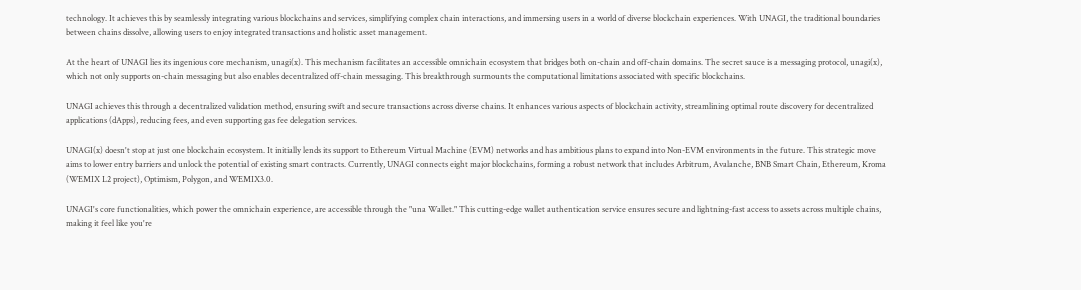technology. It achieves this by seamlessly integrating various blockchains and services, simplifying complex chain interactions, and immersing users in a world of diverse blockchain experiences. With UNAGI, the traditional boundaries between chains dissolve, allowing users to enjoy integrated transactions and holistic asset management.

At the heart of UNAGI lies its ingenious core mechanism, unagi(x). This mechanism facilitates an accessible omnichain ecosystem that bridges both on-chain and off-chain domains. The secret sauce is a messaging protocol, unagi(x), which not only supports on-chain messaging but also enables decentralized off-chain messaging. This breakthrough surmounts the computational limitations associated with specific blockchains.

UNAGI achieves this through a decentralized validation method, ensuring swift and secure transactions across diverse chains. It enhances various aspects of blockchain activity, streamlining optimal route discovery for decentralized applications (dApps), reducing fees, and even supporting gas fee delegation services.

UNAGI(x) doesn't stop at just one blockchain ecosystem. It initially lends its support to Ethereum Virtual Machine (EVM) networks and has ambitious plans to expand into Non-EVM environments in the future. This strategic move aims to lower entry barriers and unlock the potential of existing smart contracts. Currently, UNAGI connects eight major blockchains, forming a robust network that includes Arbitrum, Avalanche, BNB Smart Chain, Ethereum, Kroma (WEMIX L2 project), Optimism, Polygon, and WEMIX3.0.

UNAGI's core functionalities, which power the omnichain experience, are accessible through the "una Wallet." This cutting-edge wallet authentication service ensures secure and lightning-fast access to assets across multiple chains, making it feel like you're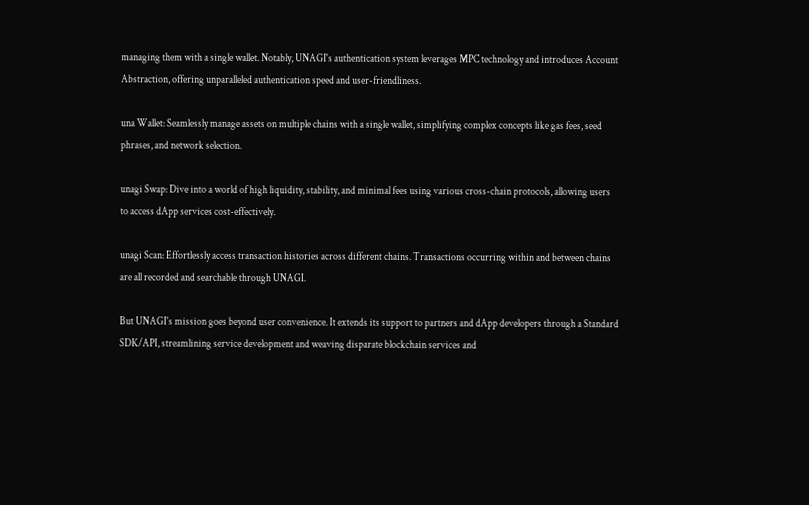managing them with a single wallet. Notably, UNAGI's authentication system leverages MPC technology and introduces Account Abstraction, offering unparalleled authentication speed and user-friendliness.

una Wallet: Seamlessly manage assets on multiple chains with a single wallet, simplifying complex concepts like gas fees, seed phrases, and network selection.

unagi Swap: Dive into a world of high liquidity, stability, and minimal fees using various cross-chain protocols, allowing users to access dApp services cost-effectively.

unagi Scan: Effortlessly access transaction histories across different chains. Transactions occurring within and between chains are all recorded and searchable through UNAGI.

But UNAGI's mission goes beyond user convenience. It extends its support to partners and dApp developers through a Standard SDK/API, streamlining service development and weaving disparate blockchain services and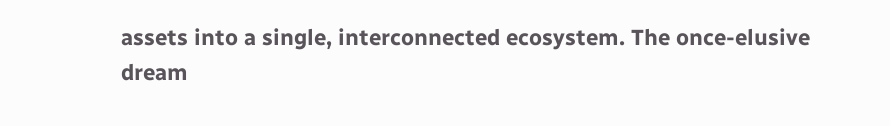assets into a single, interconnected ecosystem. The once-elusive dream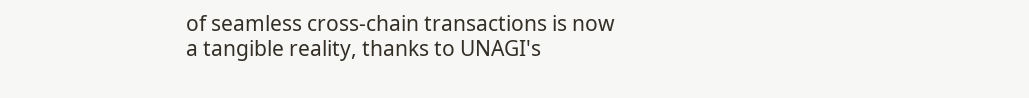of seamless cross-chain transactions is now a tangible reality, thanks to UNAGI's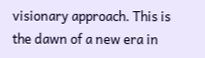visionary approach. This is the dawn of a new era in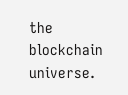the blockchain universe.